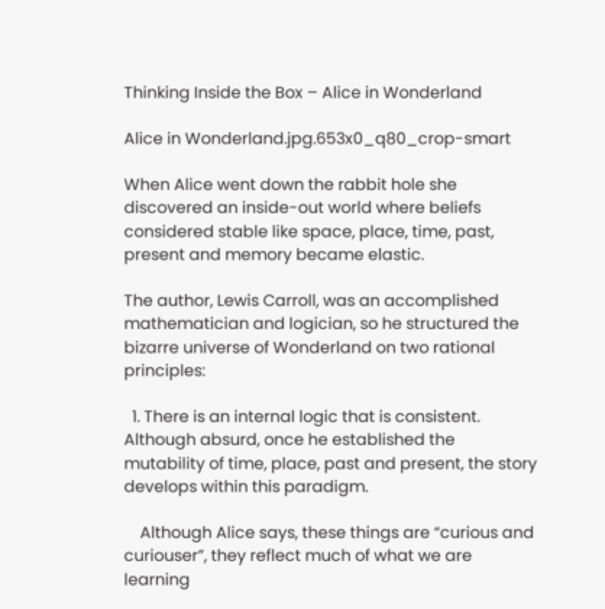Thinking Inside the Box – Alice in Wonderland

Alice in Wonderland.jpg.653x0_q80_crop-smart

When Alice went down the rabbit hole she discovered an inside-out world where beliefs considered stable like space, place, time, past, present and memory became elastic.

The author, Lewis Carroll, was an accomplished mathematician and logician, so he structured the bizarre universe of Wonderland on two rational principles:

  1. There is an internal logic that is consistent.  Although absurd, once he established the mutability of time, place, past and present, the story develops within this paradigm.

    Although Alice says, these things are “curious and curiouser”, they reflect much of what we are learning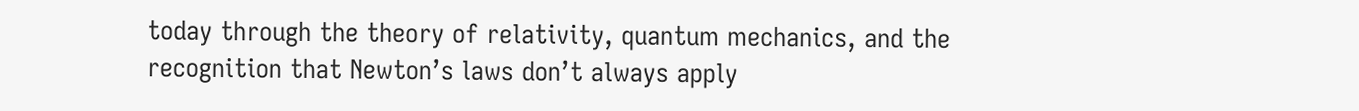today through the theory of relativity, quantum mechanics, and the recognition that Newton’s laws don’t always apply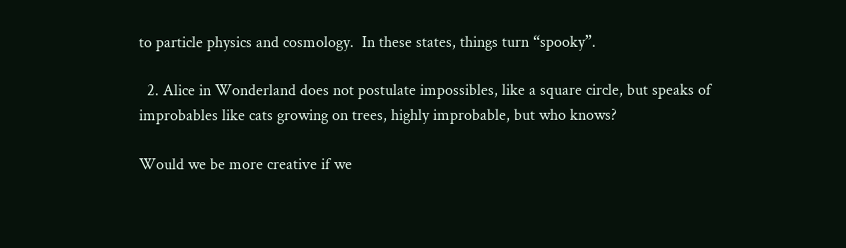to particle physics and cosmology.  In these states, things turn “spooky”.

  2. Alice in Wonderland does not postulate impossibles, like a square circle, but speaks of improbables like cats growing on trees, highly improbable, but who knows?

Would we be more creative if we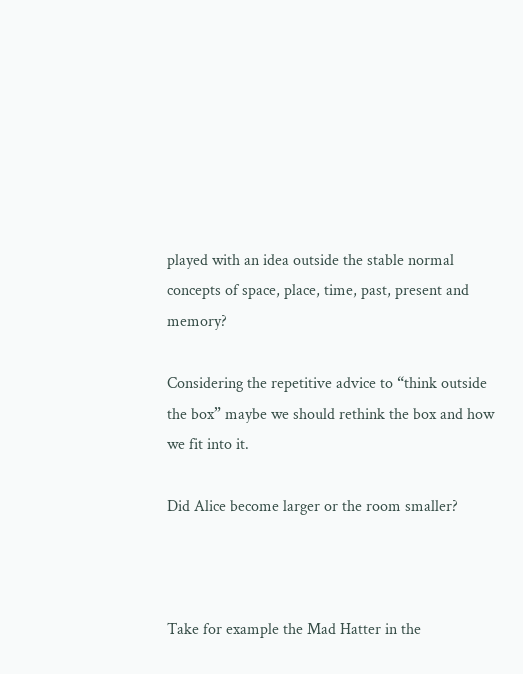played with an idea outside the stable normal concepts of space, place, time, past, present and memory?

Considering the repetitive advice to “think outside the box” maybe we should rethink the box and how we fit into it.

Did Alice become larger or the room smaller?



Take for example the Mad Hatter in the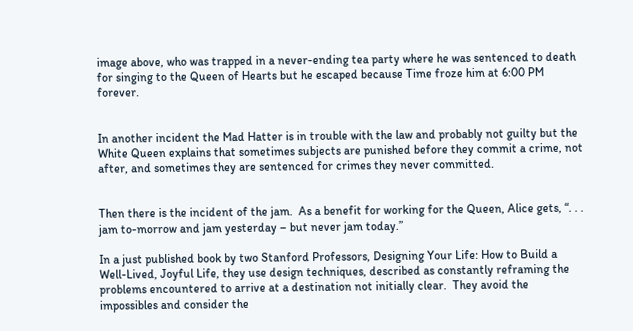image above, who was trapped in a never-ending tea party where he was sentenced to death for singing to the Queen of Hearts but he escaped because Time froze him at 6:00 PM forever.


In another incident the Mad Hatter is in trouble with the law and probably not guilty but the White Queen explains that sometimes subjects are punished before they commit a crime, not after, and sometimes they are sentenced for crimes they never committed.


Then there is the incident of the jam.  As a benefit for working for the Queen, Alice gets, “. . . jam to-morrow and jam yesterday – but never jam today.”

In a just published book by two Stanford Professors, Designing Your Life: How to Build a Well-Lived, Joyful Life, they use design techniques, described as constantly reframing the problems encountered to arrive at a destination not initially clear.  They avoid the impossibles and consider the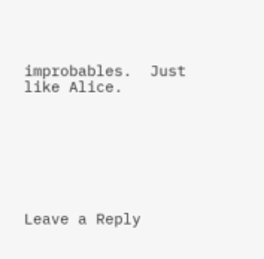improbables.  Just like Alice.







Leave a Reply